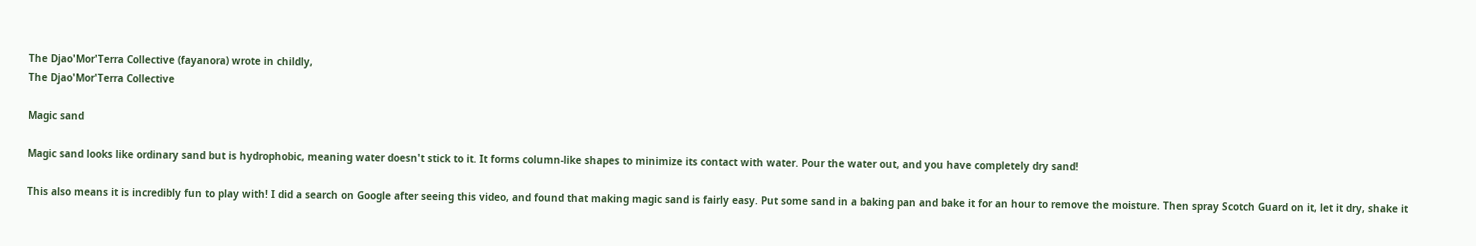The Djao'Mor'Terra Collective (fayanora) wrote in childly,
The Djao'Mor'Terra Collective

Magic sand

Magic sand looks like ordinary sand but is hydrophobic, meaning water doesn't stick to it. It forms column-like shapes to minimize its contact with water. Pour the water out, and you have completely dry sand!

This also means it is incredibly fun to play with! I did a search on Google after seeing this video, and found that making magic sand is fairly easy. Put some sand in a baking pan and bake it for an hour to remove the moisture. Then spray Scotch Guard on it, let it dry, shake it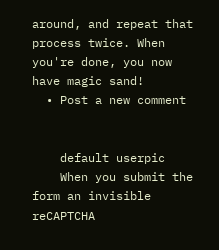around, and repeat that process twice. When you're done, you now have magic sand!
  • Post a new comment


    default userpic
    When you submit the form an invisible reCAPTCHA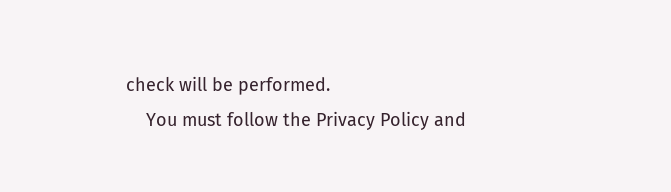check will be performed.
    You must follow the Privacy Policy and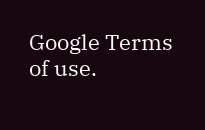Google Terms of use.